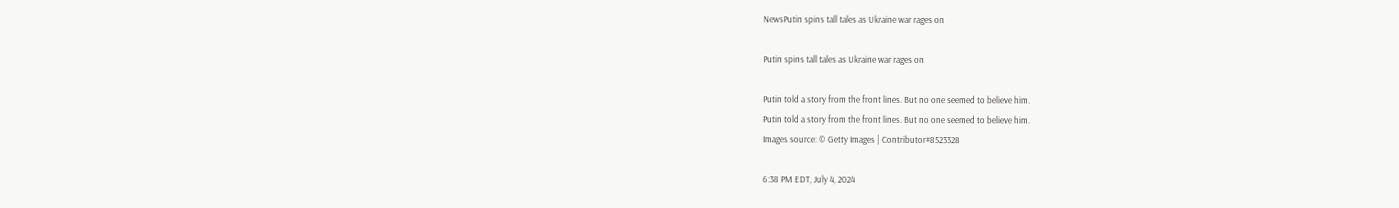NewsPutin spins tall tales as Ukraine war rages on

Putin spins tall tales as Ukraine war rages on

Putin told a story from the front lines. But no one seemed to believe him.
Putin told a story from the front lines. But no one seemed to believe him.
Images source: © Getty Images | Contributor#8523328

6:38 PM EDT, July 4, 2024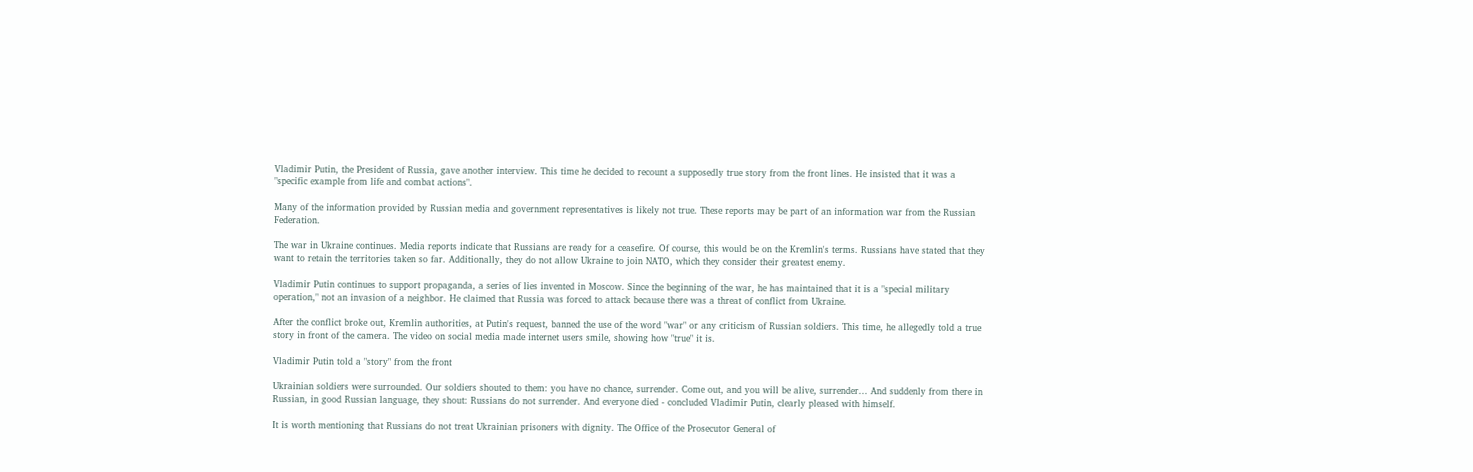Vladimir Putin, the President of Russia, gave another interview. This time he decided to recount a supposedly true story from the front lines. He insisted that it was a "specific example from life and combat actions".

Many of the information provided by Russian media and government representatives is likely not true. These reports may be part of an information war from the Russian Federation.

The war in Ukraine continues. Media reports indicate that Russians are ready for a ceasefire. Of course, this would be on the Kremlin's terms. Russians have stated that they want to retain the territories taken so far. Additionally, they do not allow Ukraine to join NATO, which they consider their greatest enemy.

Vladimir Putin continues to support propaganda, a series of lies invented in Moscow. Since the beginning of the war, he has maintained that it is a "special military operation," not an invasion of a neighbor. He claimed that Russia was forced to attack because there was a threat of conflict from Ukraine.

After the conflict broke out, Kremlin authorities, at Putin's request, banned the use of the word "war" or any criticism of Russian soldiers. This time, he allegedly told a true story in front of the camera. The video on social media made internet users smile, showing how "true" it is.

Vladimir Putin told a "story" from the front

Ukrainian soldiers were surrounded. Our soldiers shouted to them: you have no chance, surrender. Come out, and you will be alive, surrender... And suddenly from there in Russian, in good Russian language, they shout: Russians do not surrender. And everyone died - concluded Vladimir Putin, clearly pleased with himself.

It is worth mentioning that Russians do not treat Ukrainian prisoners with dignity. The Office of the Prosecutor General of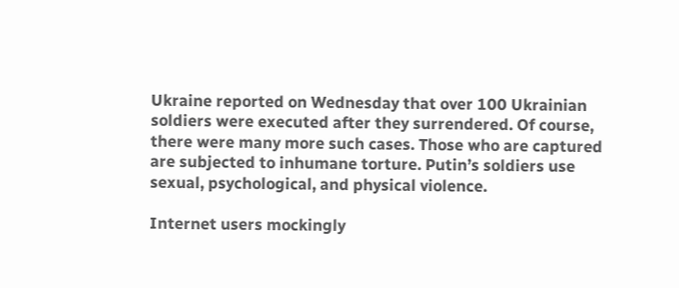Ukraine reported on Wednesday that over 100 Ukrainian soldiers were executed after they surrendered. Of course, there were many more such cases. Those who are captured are subjected to inhumane torture. Putin’s soldiers use sexual, psychological, and physical violence.

Internet users mockingly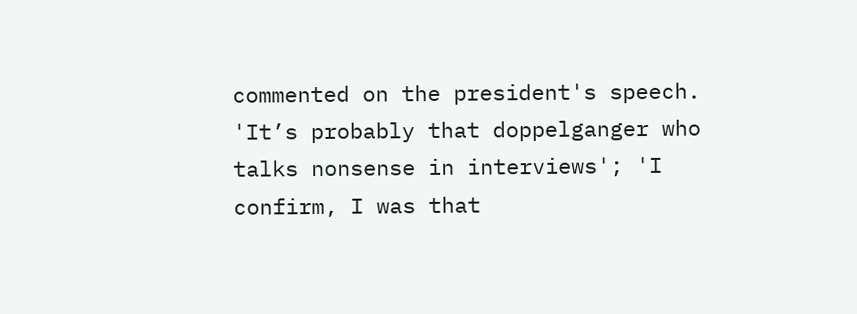commented on the president's speech. 'It’s probably that doppelganger who talks nonsense in interviews'; 'I confirm, I was that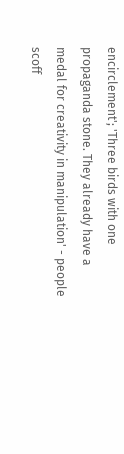encirclement'; 'Three birds with one propaganda stone. They already have a medal for creativity in manipulation' - people scoff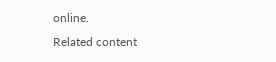online.
Related content